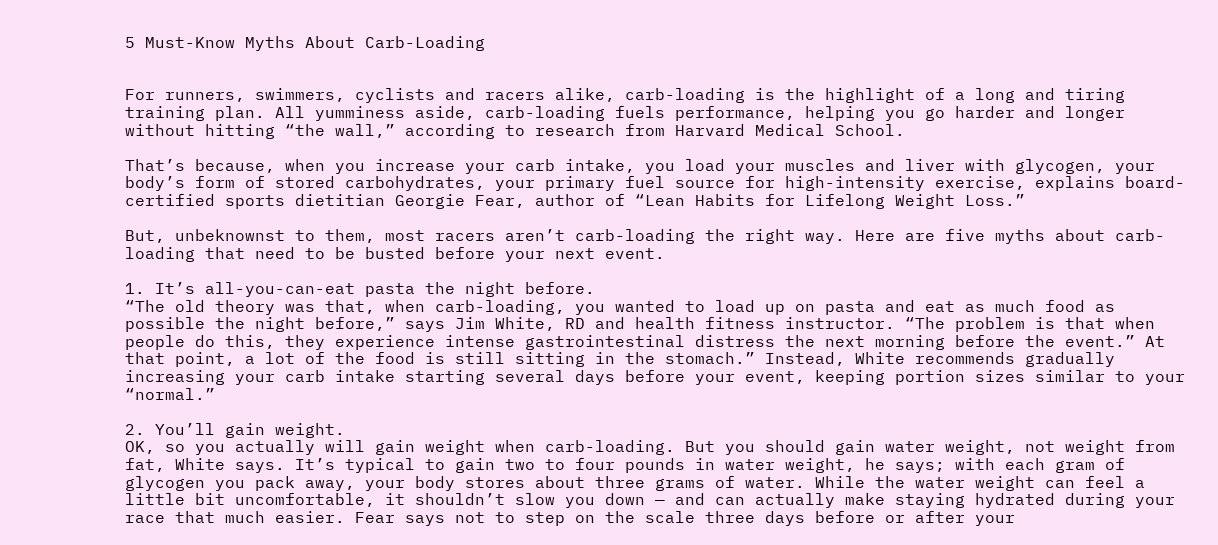5 Must-Know Myths About Carb-Loading


For runners, swimmers, cyclists and racers alike, carb-loading is the highlight of a long and tiring training plan. All yumminess aside, carb-loading fuels performance, helping you go harder and longer without hitting “the wall,” according to research from Harvard Medical School.

That’s because, when you increase your carb intake, you load your muscles and liver with glycogen, your body’s form of stored carbohydrates, your primary fuel source for high-intensity exercise, explains board-certified sports dietitian Georgie Fear, author of “Lean Habits for Lifelong Weight Loss.”

But, unbeknownst to them, most racers aren’t carb-loading the right way. Here are five myths about carb-loading that need to be busted before your next event.

1. It’s all-you-can-eat pasta the night before.
“The old theory was that, when carb-loading, you wanted to load up on pasta and eat as much food as possible the night before,” says Jim White, RD and health fitness instructor. “The problem is that when people do this, they experience intense gastrointestinal distress the next morning before the event.” At that point, a lot of the food is still sitting in the stomach.” Instead, White recommends gradually increasing your carb intake starting several days before your event, keeping portion sizes similar to your “normal.”

2. You’ll gain weight.
OK, so you actually will gain weight when carb-loading. But you should gain water weight, not weight from fat, White says. It’s typical to gain two to four pounds in water weight, he says; with each gram of glycogen you pack away, your body stores about three grams of water. While the water weight can feel a little bit uncomfortable, it shouldn’t slow you down — and can actually make staying hydrated during your race that much easier. Fear says not to step on the scale three days before or after your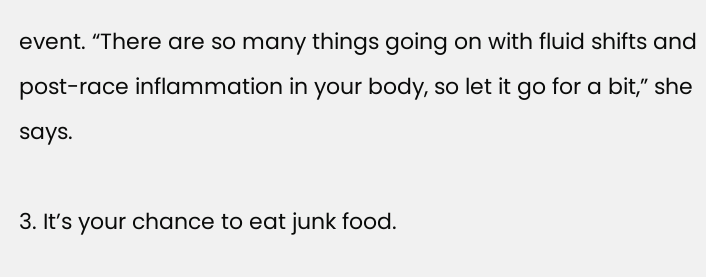event. “There are so many things going on with fluid shifts and post-race inflammation in your body, so let it go for a bit,” she says.

3. It’s your chance to eat junk food.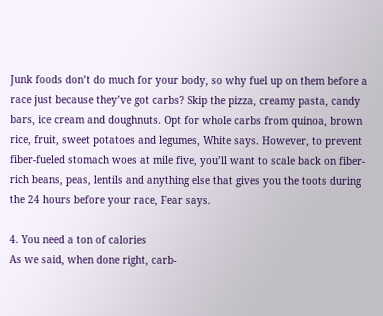Junk foods don’t do much for your body, so why fuel up on them before a race just because they’ve got carbs? Skip the pizza, creamy pasta, candy bars, ice cream and doughnuts. Opt for whole carbs from quinoa, brown rice, fruit, sweet potatoes and legumes, White says. However, to prevent fiber-fueled stomach woes at mile five, you’ll want to scale back on fiber-rich beans, peas, lentils and anything else that gives you the toots during the 24 hours before your race, Fear says.

4. You need a ton of calories
As we said, when done right, carb-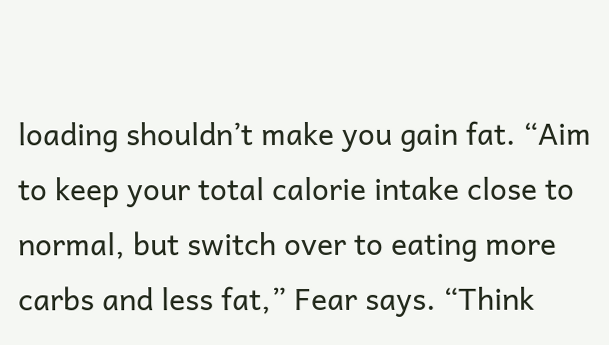loading shouldn’t make you gain fat. “Aim to keep your total calorie intake close to normal, but switch over to eating more carbs and less fat,” Fear says. “Think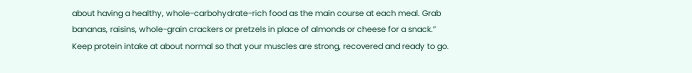about having a healthy, whole-carbohydrate-rich food as the main course at each meal. Grab bananas, raisins, whole-grain crackers or pretzels in place of almonds or cheese for a snack.” Keep protein intake at about normal so that your muscles are strong, recovered and ready to go.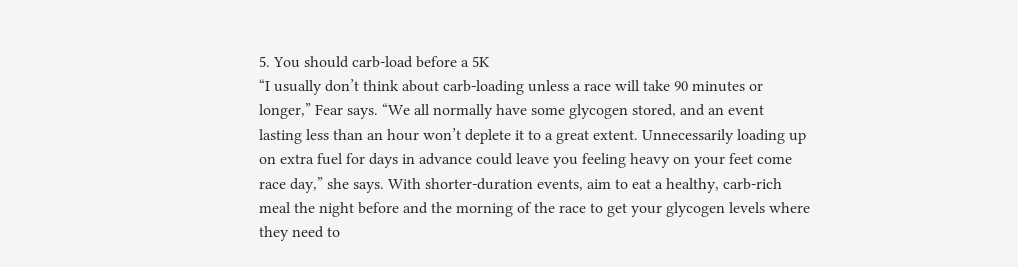5. You should carb-load before a 5K
“I usually don’t think about carb-loading unless a race will take 90 minutes or longer,” Fear says. “We all normally have some glycogen stored, and an event lasting less than an hour won’t deplete it to a great extent. Unnecessarily loading up on extra fuel for days in advance could leave you feeling heavy on your feet come race day,” she says. With shorter-duration events, aim to eat a healthy, carb-rich meal the night before and the morning of the race to get your glycogen levels where they need to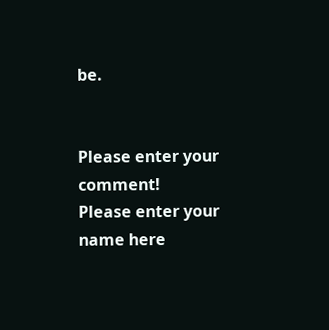be.


Please enter your comment!
Please enter your name here